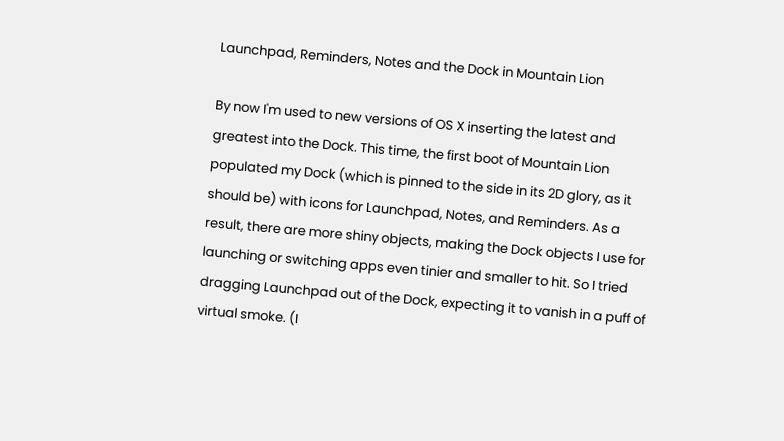Launchpad, Reminders, Notes and the Dock in Mountain Lion

By now I'm used to new versions of OS X inserting the latest and greatest into the Dock. This time, the first boot of Mountain Lion populated my Dock (which is pinned to the side in its 2D glory, as it should be) with icons for Launchpad, Notes, and Reminders. As a result, there are more shiny objects, making the Dock objects I use for launching or switching apps even tinier and smaller to hit. So I tried dragging Launchpad out of the Dock, expecting it to vanish in a puff of virtual smoke. (I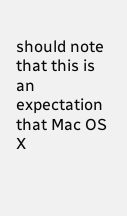should note that this is an expectation that Mac OS X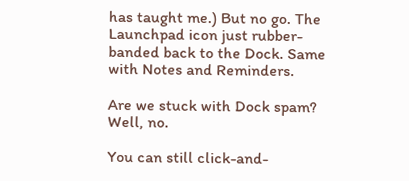has taught me.) But no go. The Launchpad icon just rubber-banded back to the Dock. Same with Notes and Reminders.

Are we stuck with Dock spam? Well, no.

You can still click-and-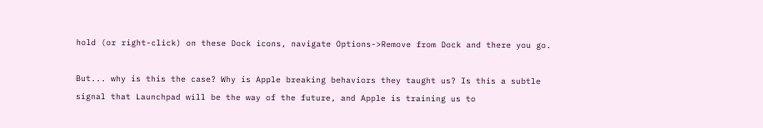hold (or right-click) on these Dock icons, navigate Options->Remove from Dock and there you go.

But... why is this the case? Why is Apple breaking behaviors they taught us? Is this a subtle signal that Launchpad will be the way of the future, and Apple is training us to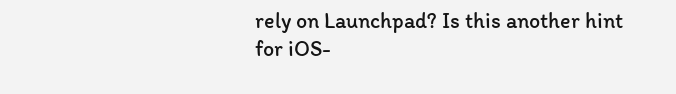rely on Launchpad? Is this another hint for iOS-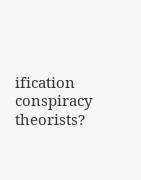ification conspiracy theorists?